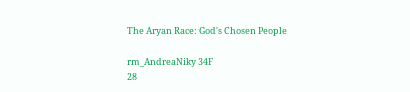The Aryan Race: God's Chosen People

rm_AndreaNiky 34F
28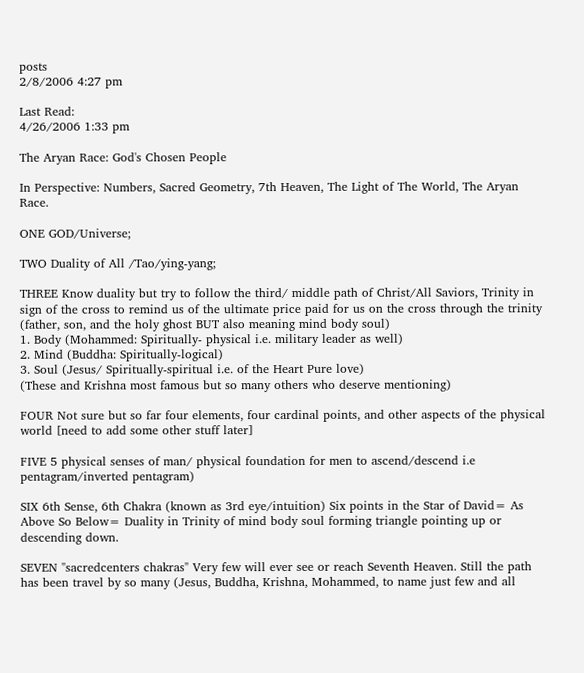posts
2/8/2006 4:27 pm

Last Read:
4/26/2006 1:33 pm

The Aryan Race: God's Chosen People

In Perspective: Numbers, Sacred Geometry, 7th Heaven, The Light of The World, The Aryan Race.

ONE GOD/Universe;

TWO Duality of All /Tao/ying-yang;

THREE Know duality but try to follow the third/ middle path of Christ/All Saviors, Trinity in sign of the cross to remind us of the ultimate price paid for us on the cross through the trinity (father, son, and the holy ghost BUT also meaning mind body soul)
1. Body (Mohammed: Spiritually- physical i.e. military leader as well)
2. Mind (Buddha: Spiritually-logical)
3. Soul (Jesus/ Spiritually-spiritual i.e. of the Heart Pure love)
(These and Krishna most famous but so many others who deserve mentioning)

FOUR Not sure but so far four elements, four cardinal points, and other aspects of the physical world [need to add some other stuff later]

FIVE 5 physical senses of man/ physical foundation for men to ascend/descend i.e pentagram/inverted pentagram)

SIX 6th Sense, 6th Chakra (known as 3rd eye/intuition) Six points in the Star of David= As Above So Below= Duality in Trinity of mind body soul forming triangle pointing up or descending down.

SEVEN "sacredcenters chakras" Very few will ever see or reach Seventh Heaven. Still the path has been travel by so many (Jesus, Buddha, Krishna, Mohammed, to name just few and all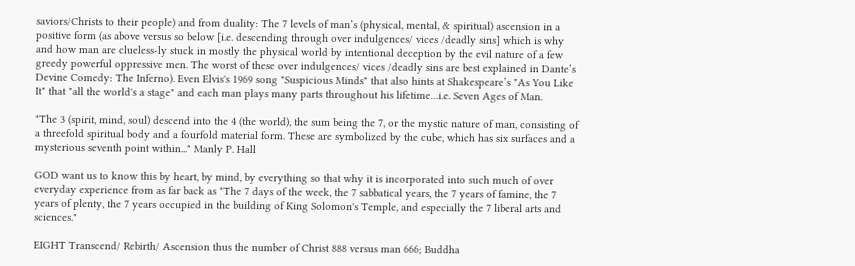saviors/Christs to their people) and from duality: The 7 levels of man’s (physical, mental, & spiritual) ascension in a positive form (as above versus so below [i.e. descending through over indulgences/ vices /deadly sins] which is why and how man are clueless-ly stuck in mostly the physical world by intentional deception by the evil nature of a few greedy powerful oppressive men. The worst of these over indulgences/ vices /deadly sins are best explained in Dante’s Devine Comedy: The Inferno). Even Elvis's 1969 song "Suspicious Minds" that also hints at Shakespeare’s "As You Like It" that "all the world's a stage" and each man plays many parts throughout his lifetime…i.e. Seven Ages of Man.

"The 3 (spirit, mind, soul) descend into the 4 (the world), the sum being the 7, or the mystic nature of man, consisting of a threefold spiritual body and a fourfold material form. These are symbolized by the cube, which has six surfaces and a mysterious seventh point within..." Manly P. Hall

GOD want us to know this by heart, by mind, by everything so that why it is incorporated into such much of over everyday experience from as far back as "The 7 days of the week, the 7 sabbatical years, the 7 years of famine, the 7 years of plenty, the 7 years occupied in the building of King Solomon's Temple, and especially the 7 liberal arts and sciences."

EIGHT Transcend/ Rebirth/ Ascension thus the number of Christ 888 versus man 666; Buddha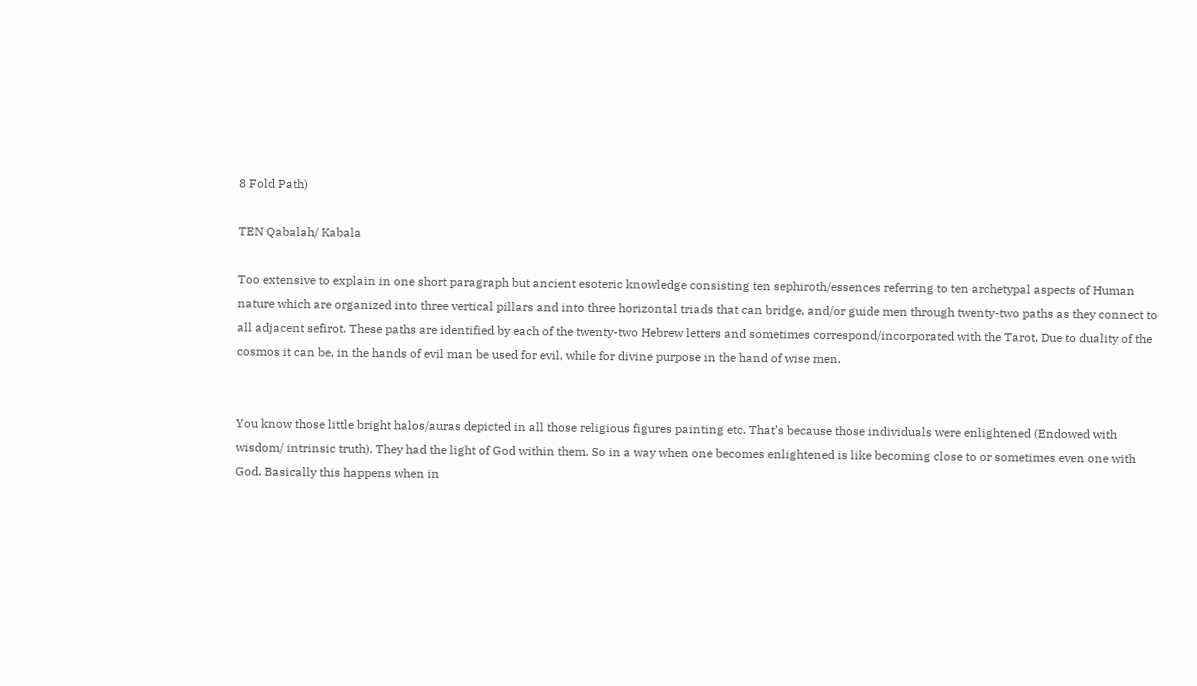8 Fold Path)

TEN Qabalah/ Kabala

Too extensive to explain in one short paragraph but ancient esoteric knowledge consisting ten sephiroth/essences referring to ten archetypal aspects of Human nature which are organized into three vertical pillars and into three horizontal triads that can bridge, and/or guide men through twenty-two paths as they connect to all adjacent sefirot. These paths are identified by each of the twenty-two Hebrew letters and sometimes correspond/incorporated with the Tarot. Due to duality of the cosmos it can be, in the hands of evil man be used for evil, while for divine purpose in the hand of wise men.


You know those little bright halos/auras depicted in all those religious figures painting etc. That’s because those individuals were enlightened (Endowed with wisdom/ intrinsic truth). They had the light of God within them. So in a way when one becomes enlightened is like becoming close to or sometimes even one with God. Basically this happens when in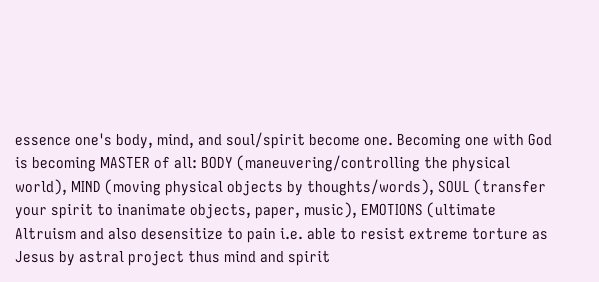essence one's body, mind, and soul/spirit become one. Becoming one with God is becoming MASTER of all: BODY (maneuvering/controlling the physical world), MIND (moving physical objects by thoughts/words), SOUL (transfer your spirit to inanimate objects, paper, music), EMOTIONS (ultimate Altruism and also desensitize to pain i.e. able to resist extreme torture as Jesus by astral project thus mind and spirit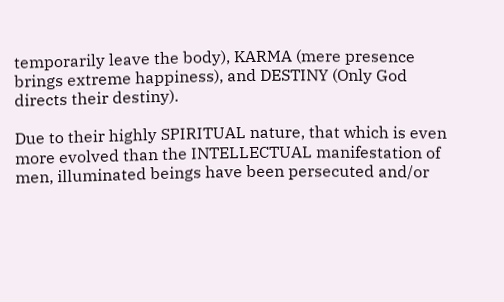temporarily leave the body), KARMA (mere presence brings extreme happiness), and DESTINY (Only God directs their destiny).

Due to their highly SPIRITUAL nature, that which is even more evolved than the INTELLECTUAL manifestation of men, illuminated beings have been persecuted and/or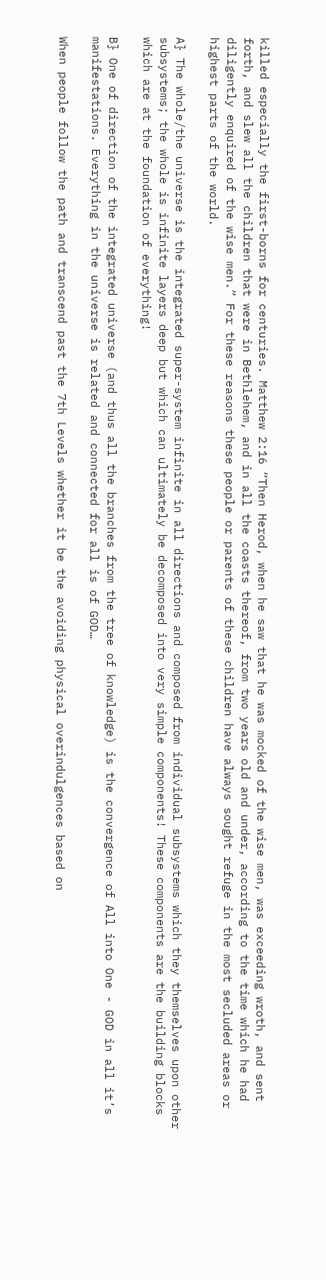killed especially the first-borns for centuries. Matthew 2:16 “Then Herod, when he saw that he was mocked of the wise men, was exceeding wroth, and sent forth, and slew all the children that were in Bethlehem, and in all the coasts thereof, from two years old and under, according to the time which he had diligently enquired of the wise men.” For these reasons these people or parents of these children have always sought refuge in the most secluded areas or highest parts of the world.

A} The whole/the universe is the integrated super-system infinite in all directions and composed from individual subsystems which they themselves upon other subsystems; the whole is infinite layers deep but which can ultimately be decomposed into very simple components! These components are the building blocks which are at the foundation of everything!

B} One of direction of the integrated universe (and thus all the branches from the tree of knowledge) is the convergence of All into One - GOD in all it’s manifestations. Everything in the universe is related and connected for all is of GOD…

When people follow the path and transcend past the 7th Levels whether it be the avoiding physical overindulgences based on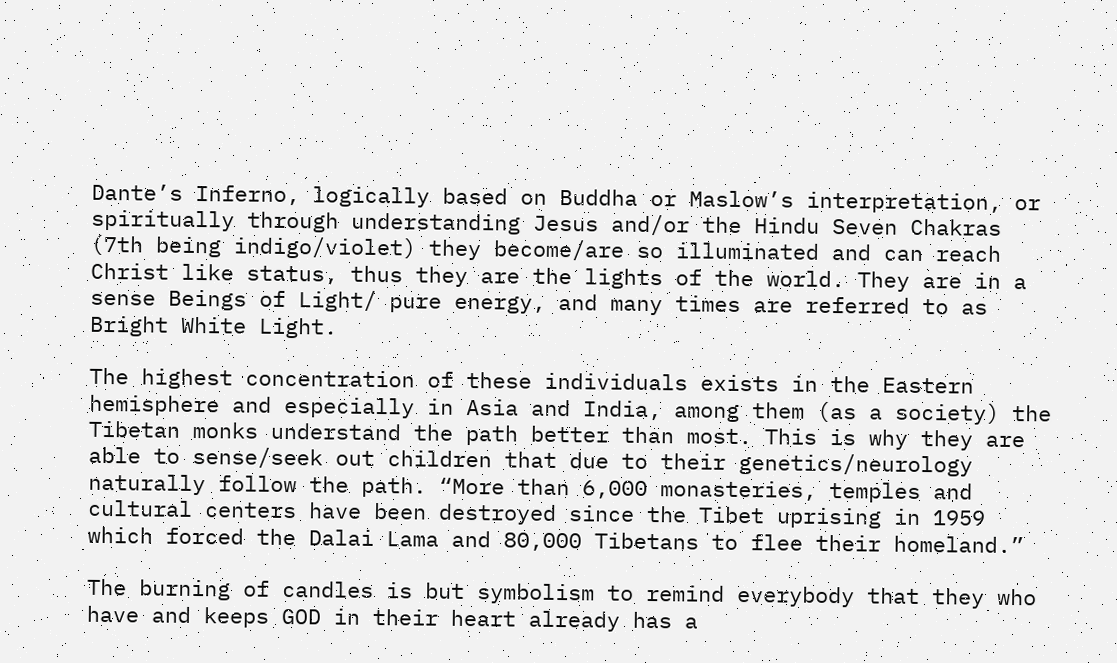Dante’s Inferno, logically based on Buddha or Maslow’s interpretation, or spiritually through understanding Jesus and/or the Hindu Seven Chakras (7th being indigo/violet) they become/are so illuminated and can reach Christ like status, thus they are the lights of the world. They are in a sense Beings of Light/ pure energy, and many times are referred to as Bright White Light.

The highest concentration of these individuals exists in the Eastern hemisphere and especially in Asia and India, among them (as a society) the Tibetan monks understand the path better than most. This is why they are able to sense/seek out children that due to their genetics/neurology naturally follow the path. “More than 6,000 monasteries, temples and cultural centers have been destroyed since the Tibet uprising in 1959 which forced the Dalai Lama and 80,000 Tibetans to flee their homeland.”

The burning of candles is but symbolism to remind everybody that they who have and keeps GOD in their heart already has a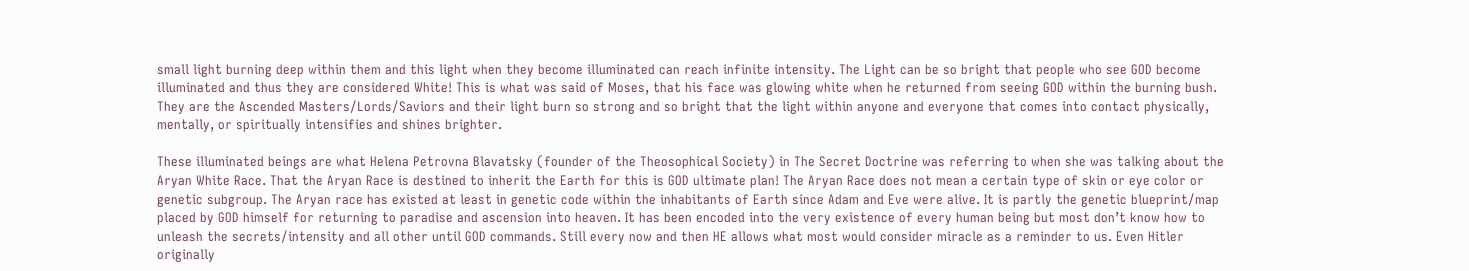small light burning deep within them and this light when they become illuminated can reach infinite intensity. The Light can be so bright that people who see GOD become illuminated and thus they are considered White! This is what was said of Moses, that his face was glowing white when he returned from seeing GOD within the burning bush. They are the Ascended Masters/Lords/Saviors and their light burn so strong and so bright that the light within anyone and everyone that comes into contact physically, mentally, or spiritually intensifies and shines brighter.

These illuminated beings are what Helena Petrovna Blavatsky (founder of the Theosophical Society) in The Secret Doctrine was referring to when she was talking about the Aryan White Race. That the Aryan Race is destined to inherit the Earth for this is GOD ultimate plan! The Aryan Race does not mean a certain type of skin or eye color or genetic subgroup. The Aryan race has existed at least in genetic code within the inhabitants of Earth since Adam and Eve were alive. It is partly the genetic blueprint/map placed by GOD himself for returning to paradise and ascension into heaven. It has been encoded into the very existence of every human being but most don’t know how to unleash the secrets/intensity and all other until GOD commands. Still every now and then HE allows what most would consider miracle as a reminder to us. Even Hitler originally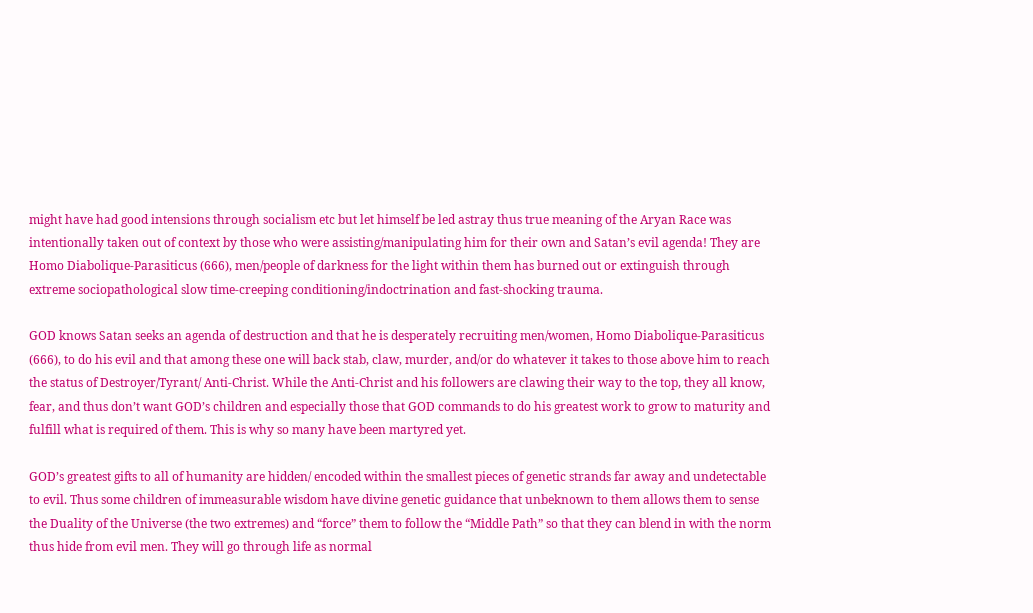might have had good intensions through socialism etc but let himself be led astray thus true meaning of the Aryan Race was intentionally taken out of context by those who were assisting/manipulating him for their own and Satan’s evil agenda! They are Homo Diabolique-Parasiticus (666), men/people of darkness for the light within them has burned out or extinguish through extreme sociopathological slow time-creeping conditioning/indoctrination and fast-shocking trauma.

GOD knows Satan seeks an agenda of destruction and that he is desperately recruiting men/women, Homo Diabolique-Parasiticus (666), to do his evil and that among these one will back stab, claw, murder, and/or do whatever it takes to those above him to reach the status of Destroyer/Tyrant/ Anti-Christ. While the Anti-Christ and his followers are clawing their way to the top, they all know, fear, and thus don’t want GOD’s children and especially those that GOD commands to do his greatest work to grow to maturity and fulfill what is required of them. This is why so many have been martyred yet.

GOD’s greatest gifts to all of humanity are hidden/ encoded within the smallest pieces of genetic strands far away and undetectable to evil. Thus some children of immeasurable wisdom have divine genetic guidance that unbeknown to them allows them to sense the Duality of the Universe (the two extremes) and “force” them to follow the “Middle Path” so that they can blend in with the norm thus hide from evil men. They will go through life as normal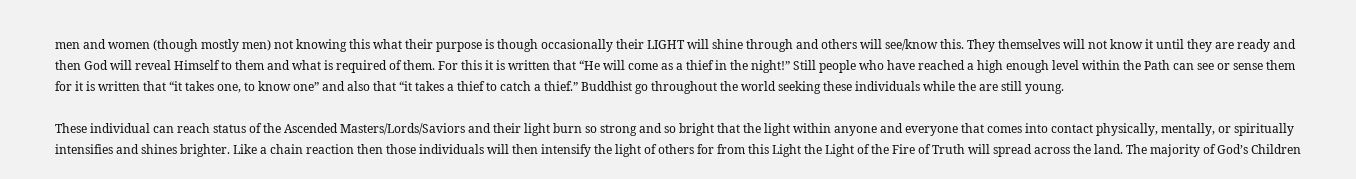men and women (though mostly men) not knowing this what their purpose is though occasionally their LIGHT will shine through and others will see/know this. They themselves will not know it until they are ready and then God will reveal Himself to them and what is required of them. For this it is written that “He will come as a thief in the night!” Still people who have reached a high enough level within the Path can see or sense them for it is written that “it takes one, to know one” and also that “it takes a thief to catch a thief.” Buddhist go throughout the world seeking these individuals while the are still young.

These individual can reach status of the Ascended Masters/Lords/Saviors and their light burn so strong and so bright that the light within anyone and everyone that comes into contact physically, mentally, or spiritually intensifies and shines brighter. Like a chain reaction then those individuals will then intensify the light of others for from this Light the Light of the Fire of Truth will spread across the land. The majority of God’s Children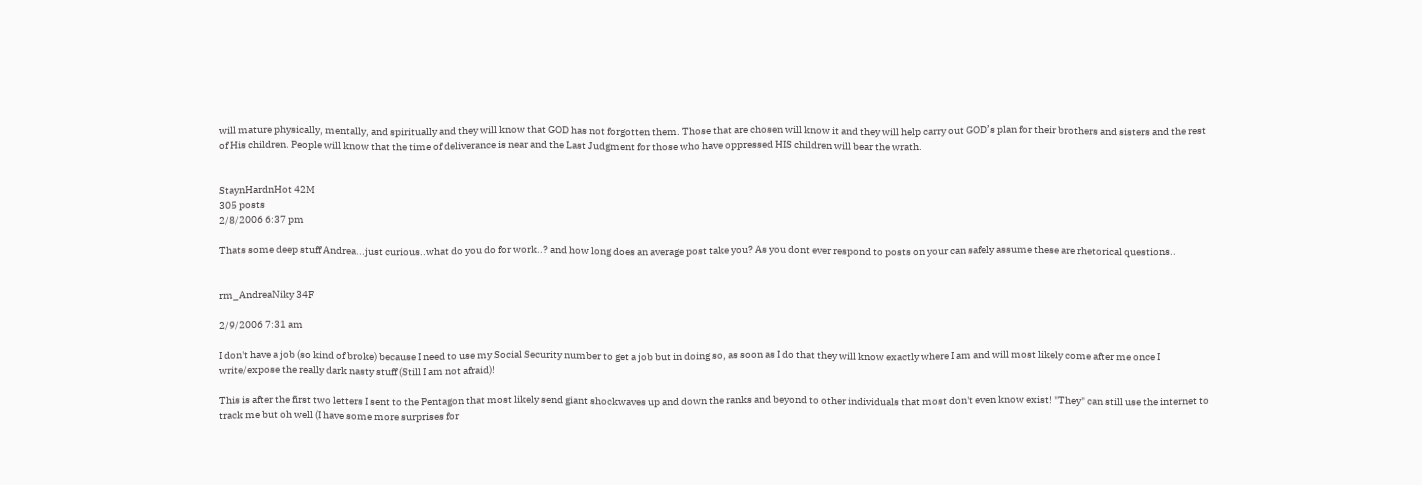will mature physically, mentally, and spiritually and they will know that GOD has not forgotten them. Those that are chosen will know it and they will help carry out GOD’s plan for their brothers and sisters and the rest of His children. People will know that the time of deliverance is near and the Last Judgment for those who have oppressed HIS children will bear the wrath.


StaynHardnHot 42M
305 posts
2/8/2006 6:37 pm

Thats some deep stuff Andrea...just curious..what do you do for work..? and how long does an average post take you? As you dont ever respond to posts on your can safely assume these are rhetorical questions..


rm_AndreaNiky 34F

2/9/2006 7:31 am

I don't have a job (so kind of broke) because I need to use my Social Security number to get a job but in doing so, as soon as I do that they will know exactly where I am and will most likely come after me once I write/expose the really dark nasty stuff (Still I am not afraid)!

This is after the first two letters I sent to the Pentagon that most likely send giant shockwaves up and down the ranks and beyond to other individuals that most don't even know exist! "They" can still use the internet to track me but oh well (I have some more surprises for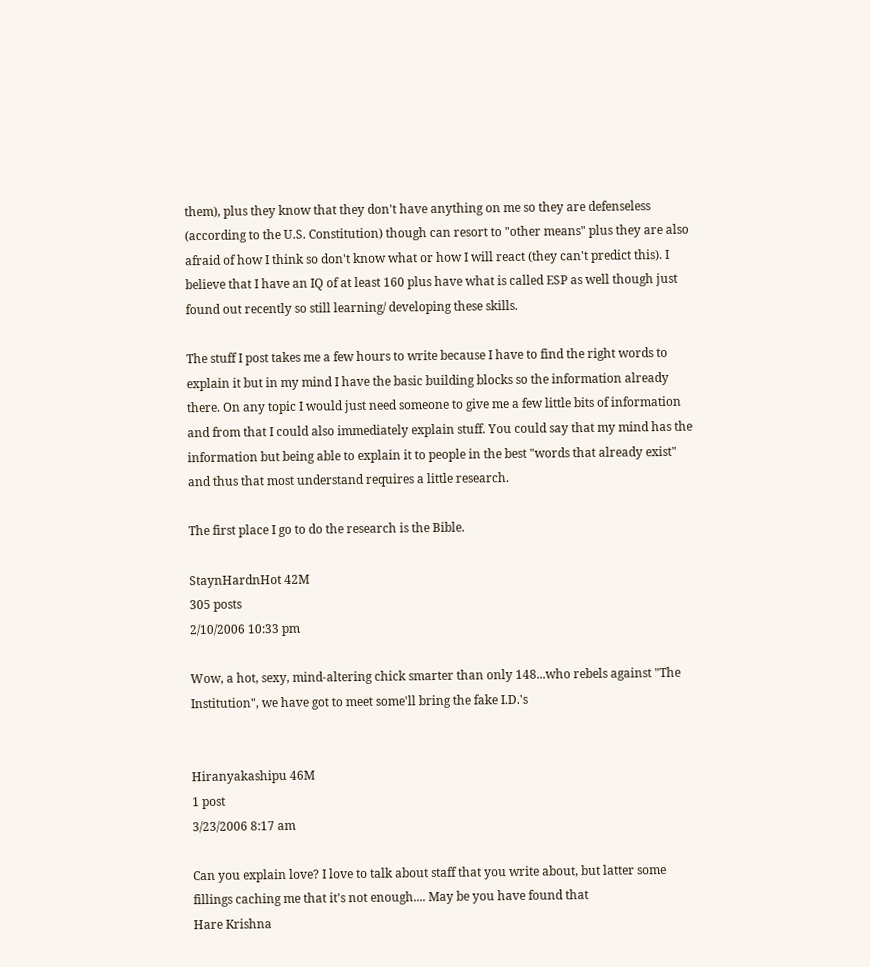them), plus they know that they don't have anything on me so they are defenseless (according to the U.S. Constitution) though can resort to "other means" plus they are also afraid of how I think so don't know what or how I will react (they can't predict this). I believe that I have an IQ of at least 160 plus have what is called ESP as well though just found out recently so still learning/ developing these skills.

The stuff I post takes me a few hours to write because I have to find the right words to explain it but in my mind I have the basic building blocks so the information already there. On any topic I would just need someone to give me a few little bits of information and from that I could also immediately explain stuff. You could say that my mind has the information but being able to explain it to people in the best "words that already exist" and thus that most understand requires a little research.

The first place I go to do the research is the Bible.

StaynHardnHot 42M
305 posts
2/10/2006 10:33 pm

Wow, a hot, sexy, mind-altering chick smarter than only 148...who rebels against "The Institution", we have got to meet some'll bring the fake I.D.'s


Hiranyakashipu 46M
1 post
3/23/2006 8:17 am

Can you explain love? I love to talk about staff that you write about, but latter some fillings caching me that it's not enough.... May be you have found that
Hare Krishna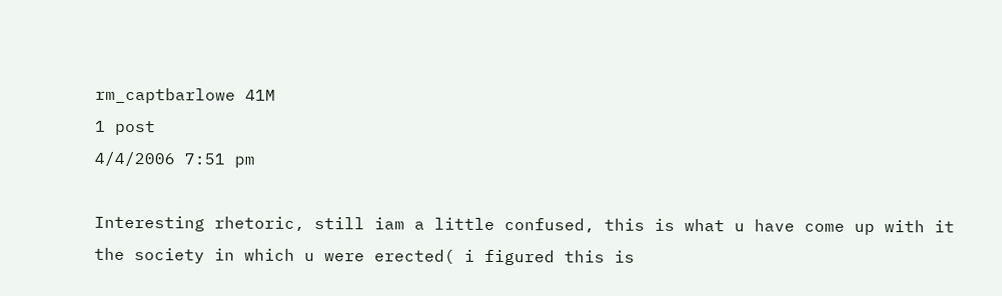rm_captbarlowe 41M
1 post
4/4/2006 7:51 pm

Interesting rhetoric, still iam a little confused, this is what u have come up with it the society in which u were erected( i figured this is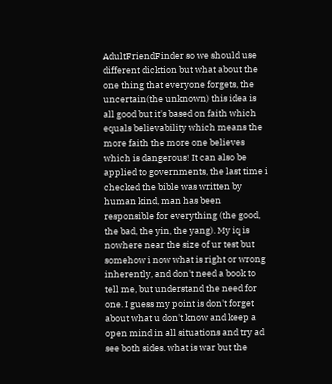AdultFriendFinder so we should use different dicktion but what about the one thing that everyone forgets, the uncertain(the unknown) this idea is all good but it's based on faith which equals believability which means the more faith the more one believes which is dangerous! It can also be applied to governments, the last time i checked the bible was written by human kind, man has been responsible for everything (the good, the bad, the yin, the yang). My iq is nowhere near the size of ur test but somehow i now what is right or wrong inherently, and don't need a book to tell me, but understand the need for one. I guess my point is don't forget about what u don't know and keep a open mind in all situations and try ad see both sides. what is war but the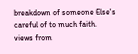breakdown of someone Else's careful of to much faith.
views from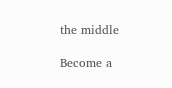the middle

Become a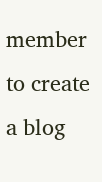member to create a blog